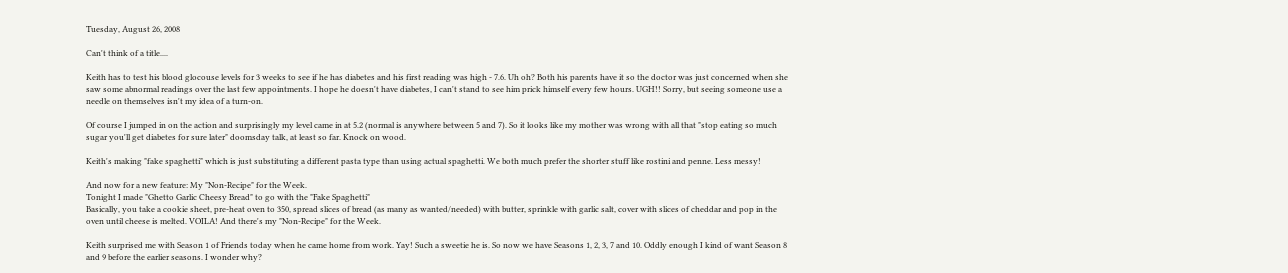Tuesday, August 26, 2008

Can't think of a title....

Keith has to test his blood glocouse levels for 3 weeks to see if he has diabetes and his first reading was high - 7.6. Uh oh? Both his parents have it so the doctor was just concerned when she saw some abnormal readings over the last few appointments. I hope he doesn't have diabetes, I can't stand to see him prick himself every few hours. UGH!! Sorry, but seeing someone use a needle on themselves isn't my idea of a turn-on.

Of course I jumped in on the action and surprisingly my level came in at 5.2 (normal is anywhere between 5 and 7). So it looks like my mother was wrong with all that "stop eating so much sugar you'll get diabetes for sure later" doomsday talk, at least so far. Knock on wood.

Keith's making "fake spaghetti" which is just substituting a different pasta type than using actual spaghetti. We both much prefer the shorter stuff like rostini and penne. Less messy!

And now for a new feature: My "Non-Recipe" for the Week.
Tonight I made "Ghetto Garlic Cheesy Bread" to go with the "Fake Spaghetti"
Basically, you take a cookie sheet, pre-heat oven to 350, spread slices of bread (as many as wanted/needed) with butter, sprinkle with garlic salt, cover with slices of cheddar and pop in the oven until cheese is melted. VOILA! And there's my "Non-Recipe" for the Week.

Keith surprised me with Season 1 of Friends today when he came home from work. Yay! Such a sweetie he is. So now we have Seasons 1, 2, 3, 7 and 10. Oddly enough I kind of want Season 8 and 9 before the earlier seasons. I wonder why?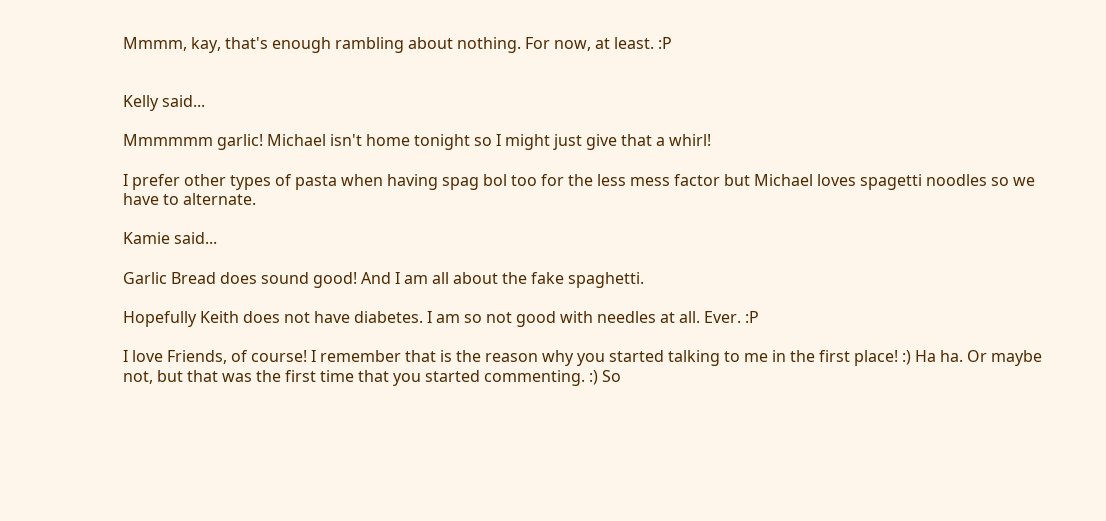Mmmm, kay, that's enough rambling about nothing. For now, at least. :P


Kelly said...

Mmmmmm garlic! Michael isn't home tonight so I might just give that a whirl!

I prefer other types of pasta when having spag bol too for the less mess factor but Michael loves spagetti noodles so we have to alternate.

Kamie said...

Garlic Bread does sound good! And I am all about the fake spaghetti.

Hopefully Keith does not have diabetes. I am so not good with needles at all. Ever. :P

I love Friends, of course! I remember that is the reason why you started talking to me in the first place! :) Ha ha. Or maybe not, but that was the first time that you started commenting. :) So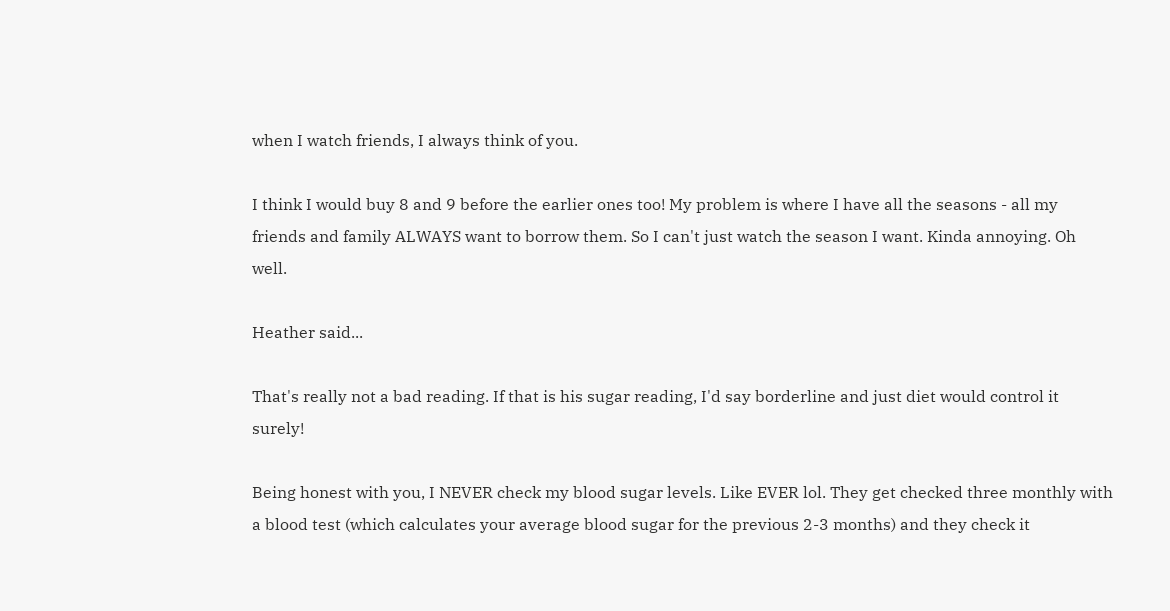when I watch friends, I always think of you.

I think I would buy 8 and 9 before the earlier ones too! My problem is where I have all the seasons - all my friends and family ALWAYS want to borrow them. So I can't just watch the season I want. Kinda annoying. Oh well.

Heather said...

That's really not a bad reading. If that is his sugar reading, I'd say borderline and just diet would control it surely!

Being honest with you, I NEVER check my blood sugar levels. Like EVER lol. They get checked three monthly with a blood test (which calculates your average blood sugar for the previous 2-3 months) and they check it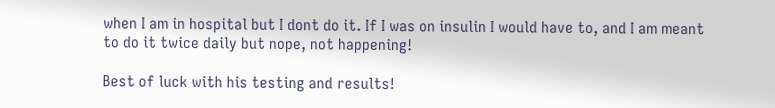when I am in hospital but I dont do it. If I was on insulin I would have to, and I am meant to do it twice daily but nope, not happening!

Best of luck with his testing and results!